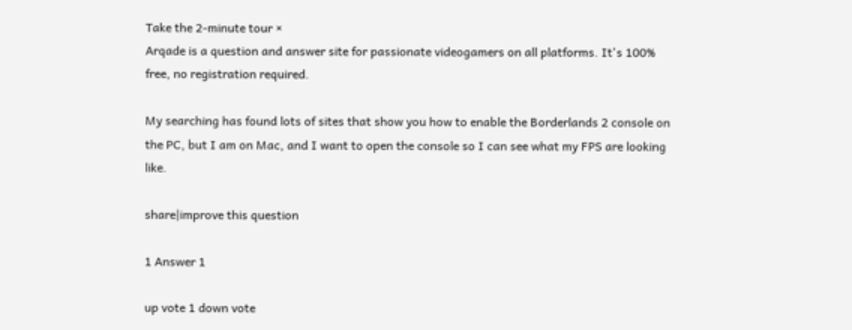Take the 2-minute tour ×
Arqade is a question and answer site for passionate videogamers on all platforms. It's 100% free, no registration required.

My searching has found lots of sites that show you how to enable the Borderlands 2 console on the PC, but I am on Mac, and I want to open the console so I can see what my FPS are looking like.

share|improve this question

1 Answer 1

up vote 1 down vote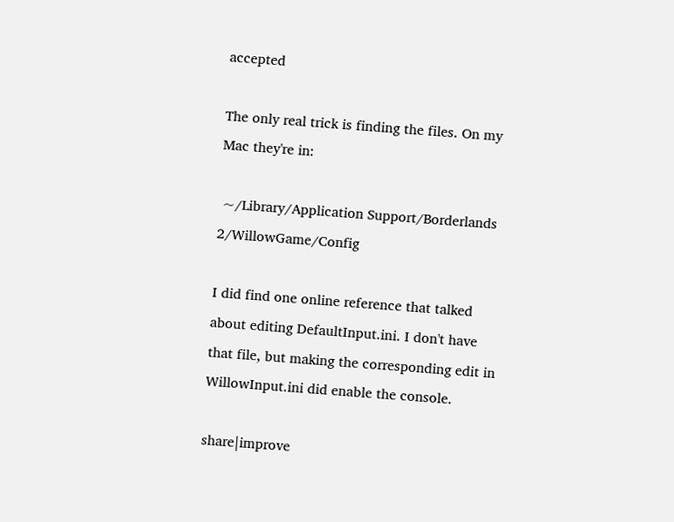accepted

The only real trick is finding the files. On my Mac they're in:

 ~/Library/Application Support/Borderlands 2/WillowGame/Config

I did find one online reference that talked about editing DefaultInput.ini. I don't have that file, but making the corresponding edit in WillowInput.ini did enable the console.

share|improve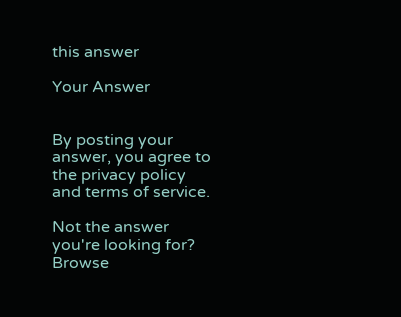this answer

Your Answer


By posting your answer, you agree to the privacy policy and terms of service.

Not the answer you're looking for? Browse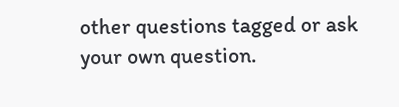other questions tagged or ask your own question.